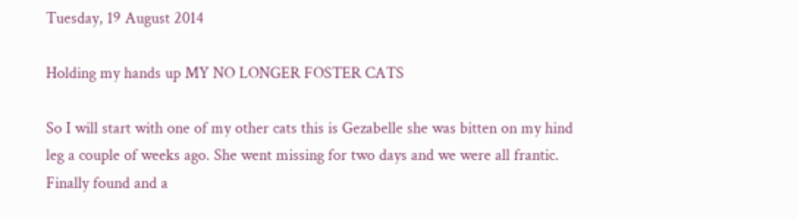Tuesday, 19 August 2014

Holding my hands up MY NO LONGER FOSTER CATS

So I will start with one of my other cats this is Gezabelle she was bitten on my hind leg a couple of weeks ago. She went missing for two days and we were all frantic. Finally found and a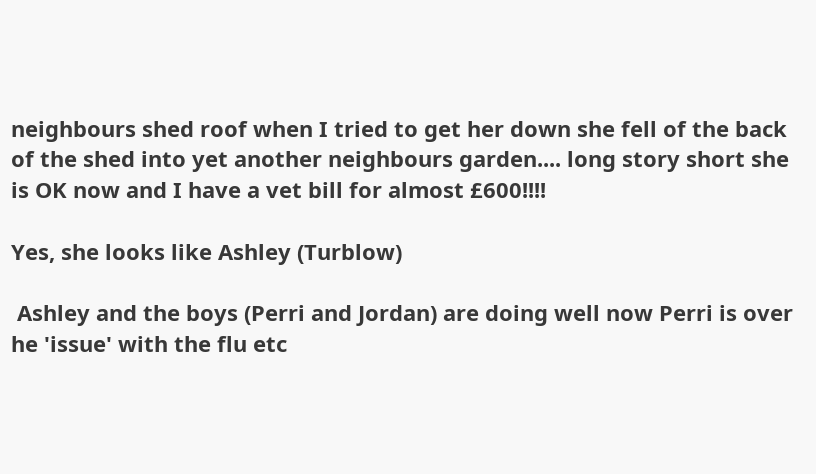neighbours shed roof when I tried to get her down she fell of the back of the shed into yet another neighbours garden.... long story short she is OK now and I have a vet bill for almost £600!!!!

Yes, she looks like Ashley (Turblow)

 Ashley and the boys (Perri and Jordan) are doing well now Perri is over he 'issue' with the flu etc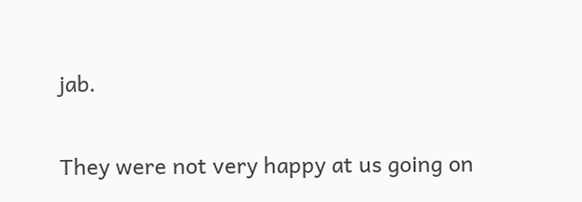jab.

They were not very happy at us going on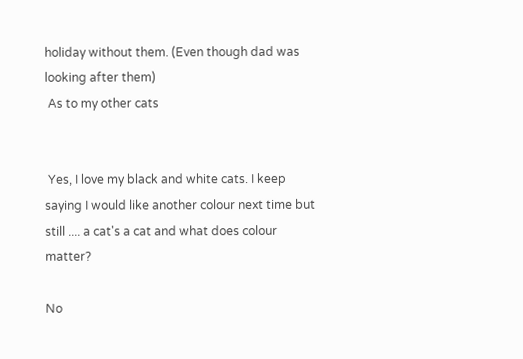holiday without them. (Even though dad was looking after them)
 As to my other cats


 Yes, I love my black and white cats. I keep saying I would like another colour next time but still .... a cat's a cat and what does colour matter?

No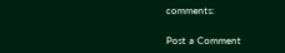comments:

Post a Comment